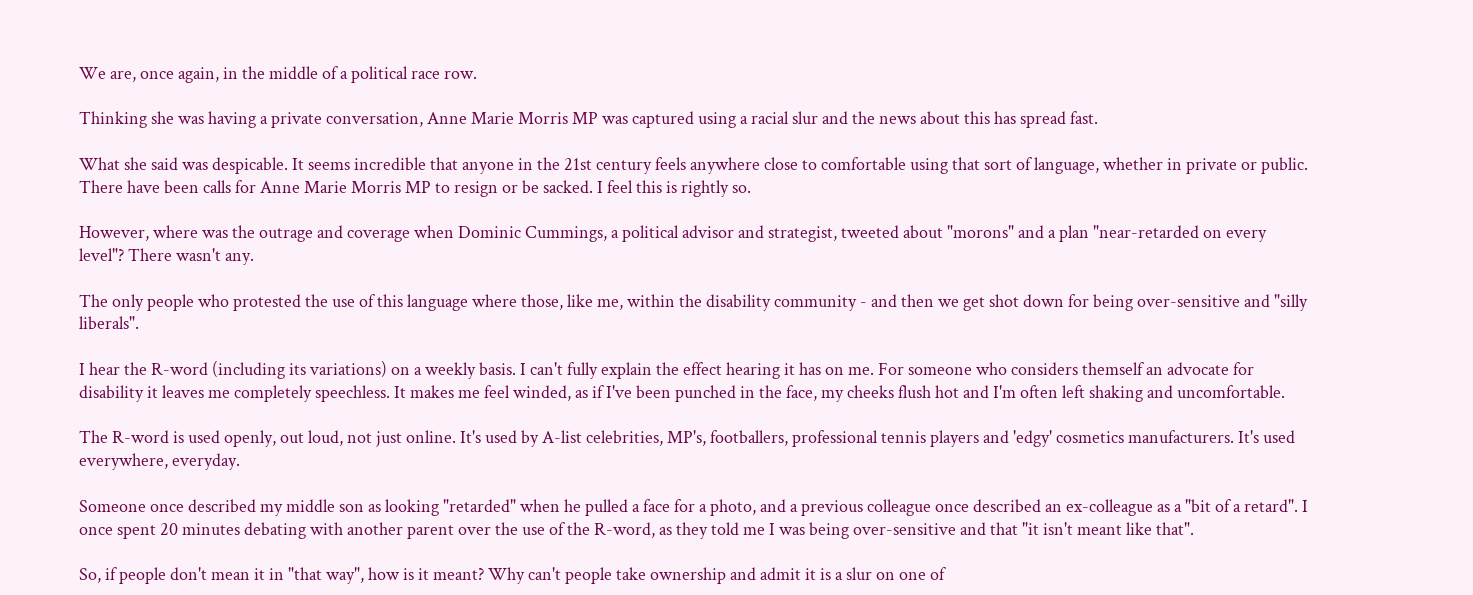We are, once again, in the middle of a political race row.

Thinking she was having a private conversation, Anne Marie Morris MP was captured using a racial slur and the news about this has spread fast.

What she said was despicable. It seems incredible that anyone in the 21st century feels anywhere close to comfortable using that sort of language, whether in private or public. There have been calls for Anne Marie Morris MP to resign or be sacked. I feel this is rightly so.

However, where was the outrage and coverage when Dominic Cummings, a political advisor and strategist, tweeted about "morons" and a plan "near-retarded on every level"? There wasn't any.

The only people who protested the use of this language where those, like me, within the disability community - and then we get shot down for being over-sensitive and "silly liberals".

I hear the R-word (including its variations) on a weekly basis. I can't fully explain the effect hearing it has on me. For someone who considers themself an advocate for disability it leaves me completely speechless. It makes me feel winded, as if I've been punched in the face, my cheeks flush hot and I'm often left shaking and uncomfortable.

The R-word is used openly, out loud, not just online. It's used by A-list celebrities, MP's, footballers, professional tennis players and 'edgy' cosmetics manufacturers. It's used everywhere, everyday.

Someone once described my middle son as looking "retarded" when he pulled a face for a photo, and a previous colleague once described an ex-colleague as a "bit of a retard". I once spent 20 minutes debating with another parent over the use of the R-word, as they told me I was being over-sensitive and that "it isn't meant like that".

So, if people don't mean it in "that way", how is it meant? Why can't people take ownership and admit it is a slur on one of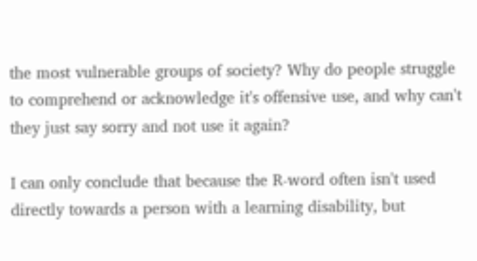the most vulnerable groups of society? Why do people struggle to comprehend or acknowledge it's offensive use, and why can't they just say sorry and not use it again?

I can only conclude that because the R-word often isn't used directly towards a person with a learning disability, but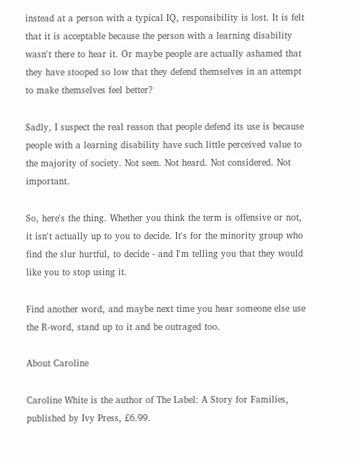instead at a person with a typical IQ, responsibility is lost. It is felt that it is acceptable because the person with a learning disability wasn't there to hear it. Or maybe people are actually ashamed that they have stooped so low that they defend themselves in an attempt to make themselves feel better?

Sadly, I suspect the real reason that people defend its use is because people with a learning disability have such little perceived value to the majority of society. Not seen. Not heard. Not considered. Not important.

So, here's the thing. Whether you think the term is offensive or not, it isn't actually up to you to decide. It's for the minority group who find the slur hurtful, to decide - and I'm telling you that they would like you to stop using it.

Find another word, and maybe next time you hear someone else use the R-word, stand up to it and be outraged too.

About Caroline

Caroline White is the author of The Label: A Story for Families, published by Ivy Press, £6.99.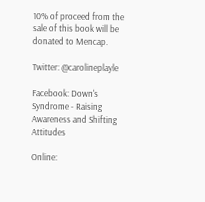10% of proceed from the sale of this book will be donated to Mencap.

Twitter: @carolineplayle

Facebook: Down's Syndrome - Raising Awareness and Shifting Attitudes

Online: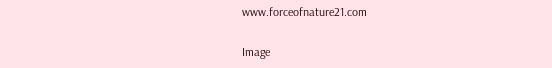www.forceofnature21.com

Image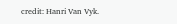credit: Hanri Van Vyk.